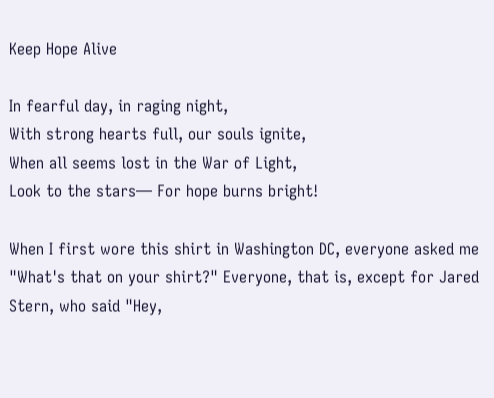Keep Hope Alive

In fearful day, in raging night,
With strong hearts full, our souls ignite,
When all seems lost in the War of Light,
Look to the stars— For hope burns bright!

When I first wore this shirt in Washington DC, everyone asked me "What's that on your shirt?" Everyone, that is, except for Jared Stern, who said "Hey,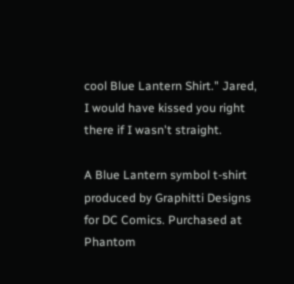cool Blue Lantern Shirt." Jared, I would have kissed you right there if I wasn't straight.

A Blue Lantern symbol t-shirt produced by Graphitti Designs for DC Comics. Purchased at Phantom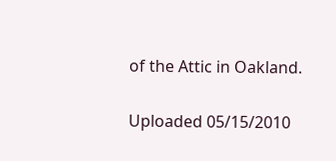of the Attic in Oakland.

Uploaded 05/15/2010